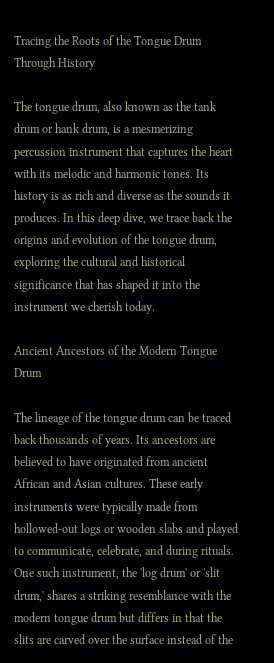Tracing the Roots of the Tongue Drum Through History

The tongue drum, also known as the tank drum or hank drum, is a mesmerizing percussion instrument that captures the heart with its melodic and harmonic tones. Its history is as rich and diverse as the sounds it produces. In this deep dive, we trace back the origins and evolution of the tongue drum, exploring the cultural and historical significance that has shaped it into the instrument we cherish today.

Ancient Ancestors of the Modern Tongue Drum

The lineage of the tongue drum can be traced back thousands of years. Its ancestors are believed to have originated from ancient African and Asian cultures. These early instruments were typically made from hollowed-out logs or wooden slabs and played to communicate, celebrate, and during rituals. One such instrument, the 'log drum' or 'slit drum,' shares a striking resemblance with the modern tongue drum but differs in that the slits are carved over the surface instead of the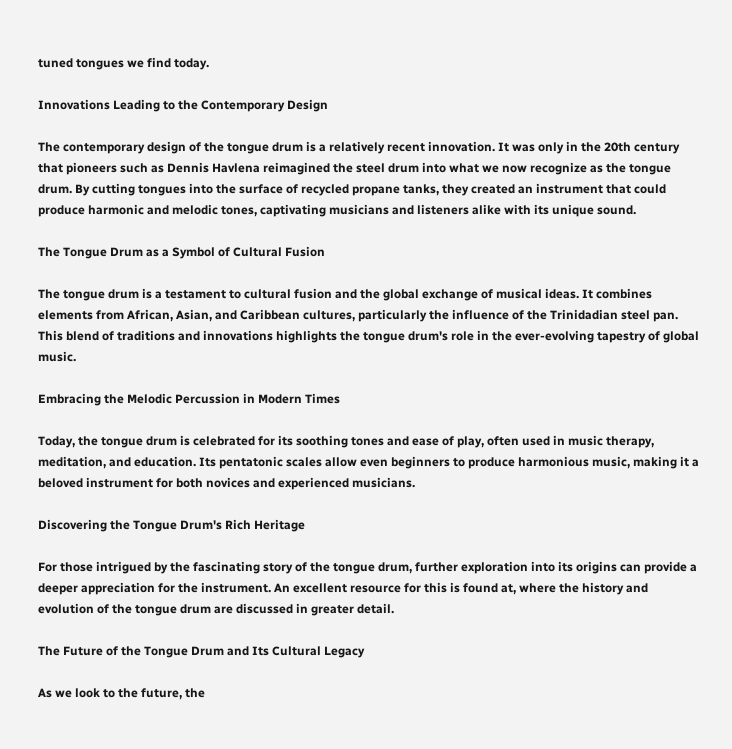tuned tongues we find today.

Innovations Leading to the Contemporary Design

The contemporary design of the tongue drum is a relatively recent innovation. It was only in the 20th century that pioneers such as Dennis Havlena reimagined the steel drum into what we now recognize as the tongue drum. By cutting tongues into the surface of recycled propane tanks, they created an instrument that could produce harmonic and melodic tones, captivating musicians and listeners alike with its unique sound.

The Tongue Drum as a Symbol of Cultural Fusion

The tongue drum is a testament to cultural fusion and the global exchange of musical ideas. It combines elements from African, Asian, and Caribbean cultures, particularly the influence of the Trinidadian steel pan. This blend of traditions and innovations highlights the tongue drum's role in the ever-evolving tapestry of global music.

Embracing the Melodic Percussion in Modern Times

Today, the tongue drum is celebrated for its soothing tones and ease of play, often used in music therapy, meditation, and education. Its pentatonic scales allow even beginners to produce harmonious music, making it a beloved instrument for both novices and experienced musicians.

Discovering the Tongue Drum's Rich Heritage

For those intrigued by the fascinating story of the tongue drum, further exploration into its origins can provide a deeper appreciation for the instrument. An excellent resource for this is found at, where the history and evolution of the tongue drum are discussed in greater detail.

The Future of the Tongue Drum and Its Cultural Legacy

As we look to the future, the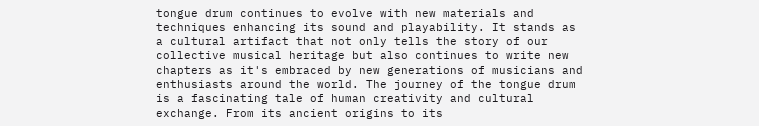tongue drum continues to evolve with new materials and techniques enhancing its sound and playability. It stands as a cultural artifact that not only tells the story of our collective musical heritage but also continues to write new chapters as it's embraced by new generations of musicians and enthusiasts around the world. The journey of the tongue drum is a fascinating tale of human creativity and cultural exchange. From its ancient origins to its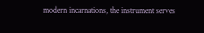modern incarnations, the instrument serves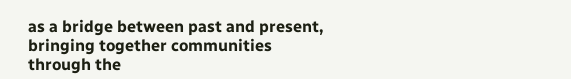as a bridge between past and present, bringing together communities through the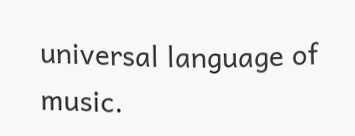universal language of music.